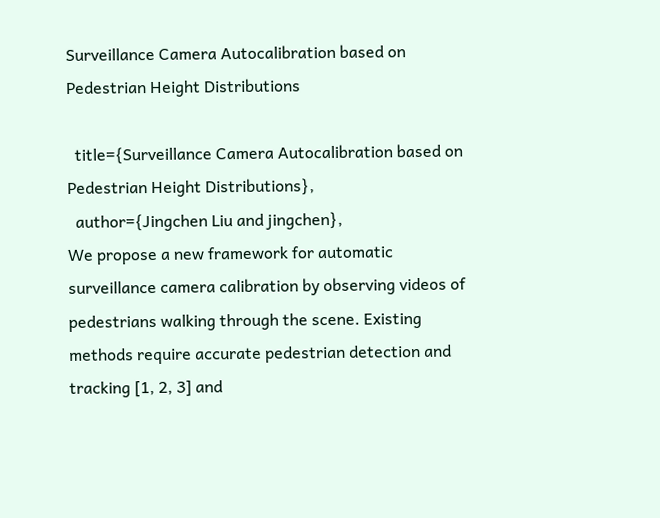Surveillance Camera Autocalibration based on Pedestrian Height Distributions

  title={Surveillance Camera Autocalibration based on Pedestrian Height Distributions},
  author={Jingchen Liu and jingchen},
We propose a new framework for automatic surveillance camera calibration by observing videos of pedestrians walking through the scene. Existing methods require accurate pedestrian detection and tracking [1, 2, 3] and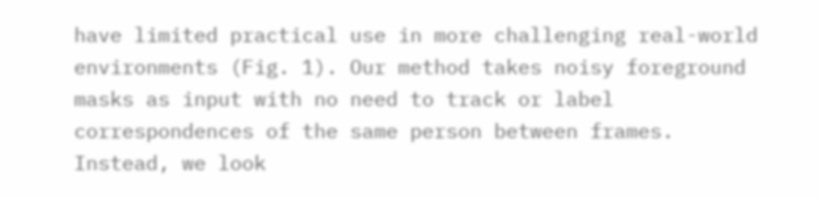have limited practical use in more challenging real-world environments (Fig. 1). Our method takes noisy foreground masks as input with no need to track or label correspondences of the same person between frames. Instead, we look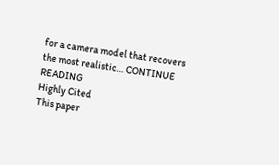for a camera model that recovers the most realistic… CONTINUE READING
Highly Cited
This paper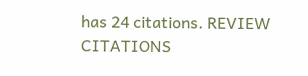has 24 citations. REVIEW CITATIONS